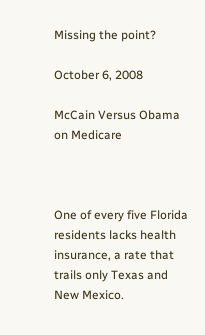Missing the point?

October 6, 2008

McCain Versus Obama on Medicare



One of every five Florida residents lacks health insurance, a rate that trails only Texas and New Mexico.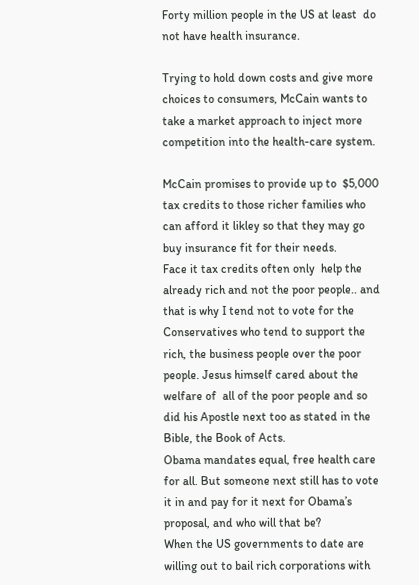Forty million people in the US at least  do not have health insurance.

Trying to hold down costs and give more choices to consumers, McCain wants to take a market approach to inject more competition into the health-care system.

McCain promises to provide up to  $5,000 tax credits to those richer families who can afford it likley so that they may go buy insurance fit for their needs.
Face it tax credits often only  help the already rich and not the poor people.. and that is why I tend not to vote for the Conservatives who tend to support the rich, the business people over the poor people. Jesus himself cared about the welfare of  all of the poor people and so did his Apostle next too as stated in the Bible, the Book of Acts.
Obama mandates equal, free health care for all. But someone next still has to vote it in and pay for it next for Obama’s  proposal, and who will that be?
When the US governments to date are willing out to bail rich corporations with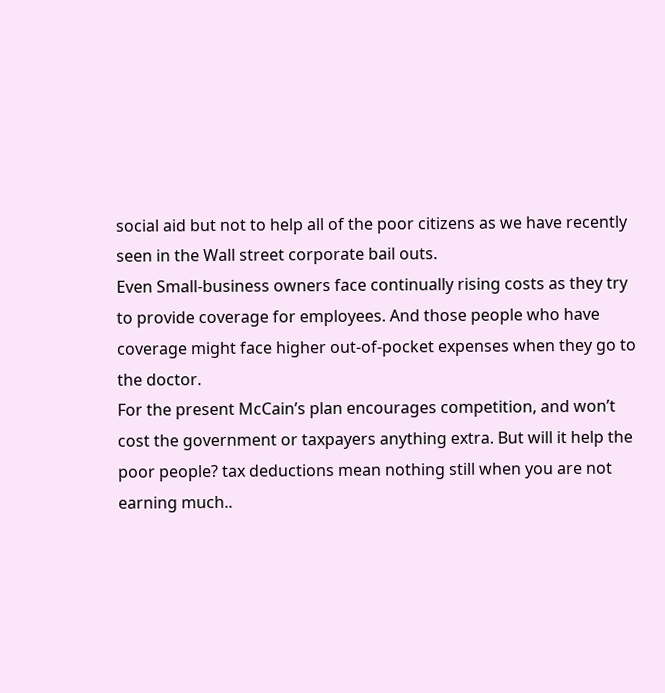social aid but not to help all of the poor citizens as we have recently seen in the Wall street corporate bail outs.
Even Small-business owners face continually rising costs as they try to provide coverage for employees. And those people who have coverage might face higher out-of-pocket expenses when they go to the doctor.
For the present McCain’s plan encourages competition, and won’t cost the government or taxpayers anything extra. But will it help the poor people? tax deductions mean nothing still when you are not earning much..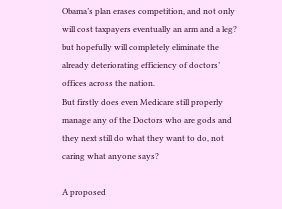Obama’s plan erases competition, and not only will cost taxpayers eventually an arm and a leg? but hopefully will completely eliminate the already deteriorating efficiency of doctors’ offices across the nation.
But firstly does even Medicare still properly manage any of the Doctors who are gods and they next still do what they want to do, not caring what anyone says?

A proposed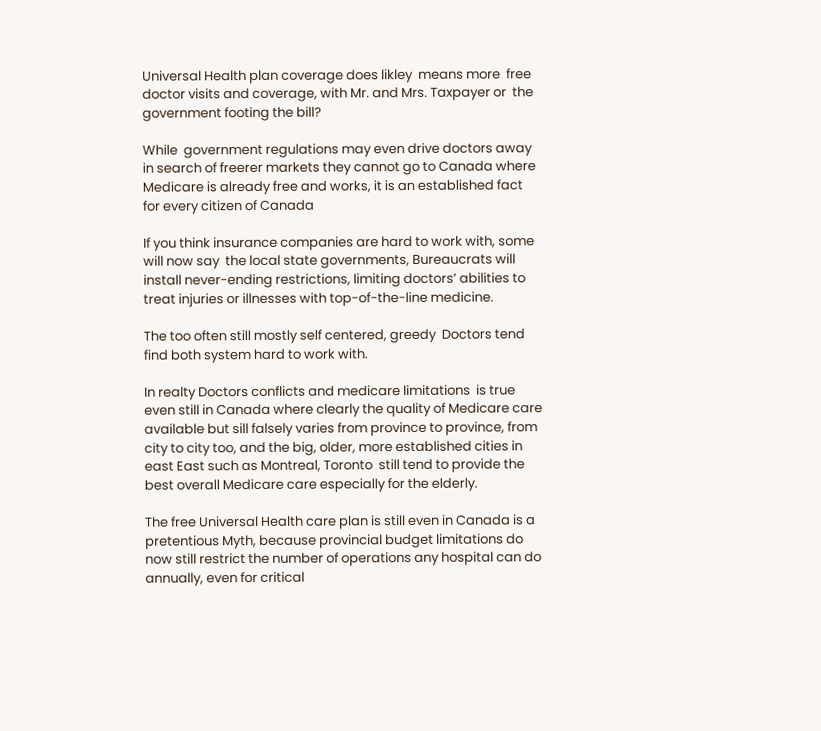Universal Health plan coverage does likley  means more  free doctor visits and coverage, with Mr. and Mrs. Taxpayer or  the government footing the bill?

While  government regulations may even drive doctors away in search of freerer markets they cannot go to Canada where Medicare is already free and works, it is an established fact for every citizen of Canada

If you think insurance companies are hard to work with, some will now say  the local state governments, Bureaucrats will install never-ending restrictions, limiting doctors’ abilities to treat injuries or illnesses with top-of-the-line medicine.

The too often still mostly self centered, greedy  Doctors tend find both system hard to work with.

In realty Doctors conflicts and medicare limitations  is true even still in Canada where clearly the quality of Medicare care available but sill falsely varies from province to province, from city to city too, and the big, older, more established cities in east East such as Montreal, Toronto  still tend to provide the best overall Medicare care especially for the elderly.

The free Universal Health care plan is still even in Canada is a pretentious Myth, because provincial budget limitations do now still restrict the number of operations any hospital can do annually, even for critical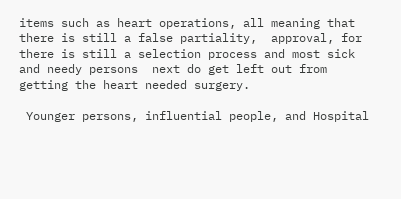items such as heart operations, all meaning that there is still a false partiality,  approval, for there is still a selection process and most sick and needy persons  next do get left out from getting the heart needed surgery.

 Younger persons, influential people, and Hospital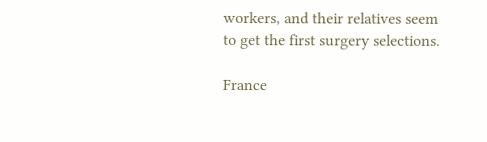workers, and their relatives seem to get the first surgery selections.

France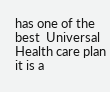has one of the best  Universal Health care plan it is a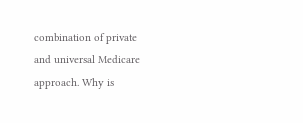combination of private and universal Medicare approach. Why is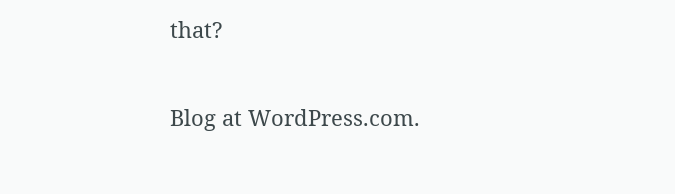that?

Blog at WordPress.com.